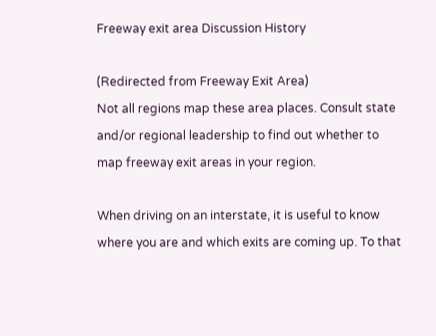Freeway exit area Discussion History

(Redirected from Freeway Exit Area)
Not all regions map these area places. Consult state and/or regional leadership to find out whether to map freeway exit areas in your region.

When driving on an interstate, it is useful to know where you are and which exits are coming up. To that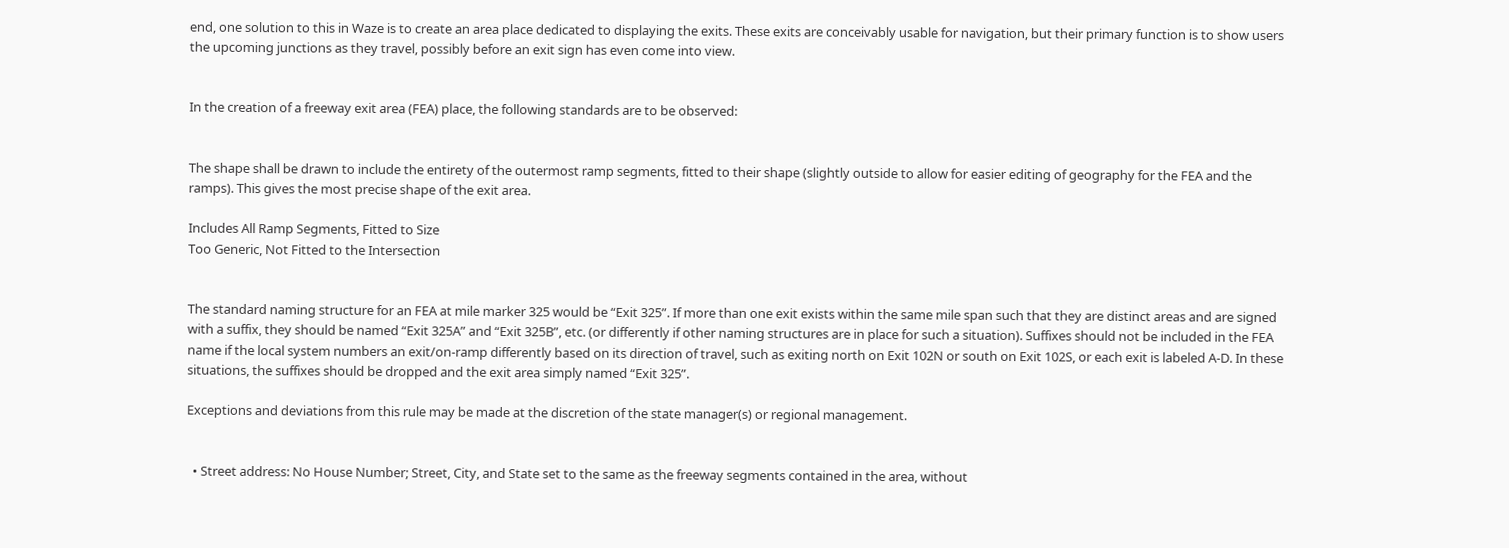end, one solution to this in Waze is to create an area place dedicated to displaying the exits. These exits are conceivably usable for navigation, but their primary function is to show users the upcoming junctions as they travel, possibly before an exit sign has even come into view.


In the creation of a freeway exit area (FEA) place, the following standards are to be observed:


The shape shall be drawn to include the entirety of the outermost ramp segments, fitted to their shape (slightly outside to allow for easier editing of geography for the FEA and the ramps). This gives the most precise shape of the exit area.

Includes All Ramp Segments, Fitted to Size
Too Generic, Not Fitted to the Intersection


The standard naming structure for an FEA at mile marker 325 would be “Exit 325”. If more than one exit exists within the same mile span such that they are distinct areas and are signed with a suffix, they should be named “Exit 325A” and “Exit 325B”, etc. (or differently if other naming structures are in place for such a situation). Suffixes should not be included in the FEA name if the local system numbers an exit/on-ramp differently based on its direction of travel, such as exiting north on Exit 102N or south on Exit 102S, or each exit is labeled A-D. In these situations, the suffixes should be dropped and the exit area simply named “Exit 325”.

Exceptions and deviations from this rule may be made at the discretion of the state manager(s) or regional management.


  • Street address: No House Number; Street, City, and State set to the same as the freeway segments contained in the area, without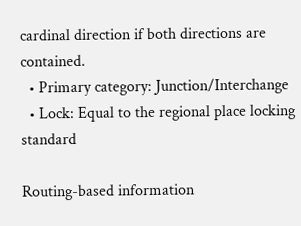cardinal direction if both directions are contained.
  • Primary category: Junction/Interchange
  • Lock: Equal to the regional place locking standard

Routing-based information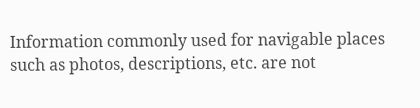Information commonly used for navigable places such as photos, descriptions, etc. are not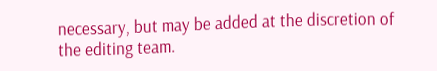necessary, but may be added at the discretion of the editing team.